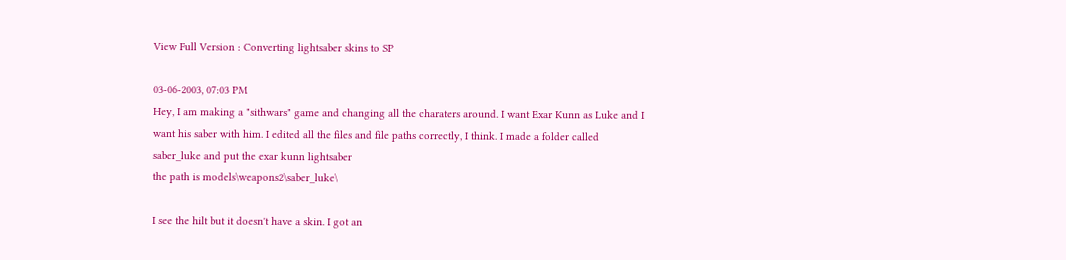View Full Version : Converting lightsaber skins to SP

03-06-2003, 07:03 PM
Hey, I am making a "sithwars" game and changing all the charaters around. I want Exar Kunn as Luke and I want his saber with him. I edited all the files and file paths correctly, I think. I made a folder called saber_luke and put the exar kunn lightsaber
the path is models\weapons2\saber_luke\

I see the hilt but it doesn't have a skin. I got an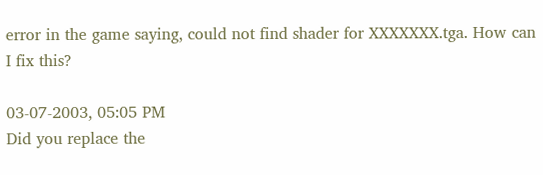error in the game saying, could not find shader for XXXXXXX.tga. How can I fix this?

03-07-2003, 05:05 PM
Did you replace the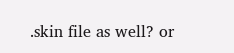.skin file as well? or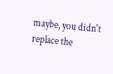maybe, you didn't replace the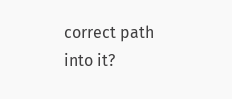correct path into it?